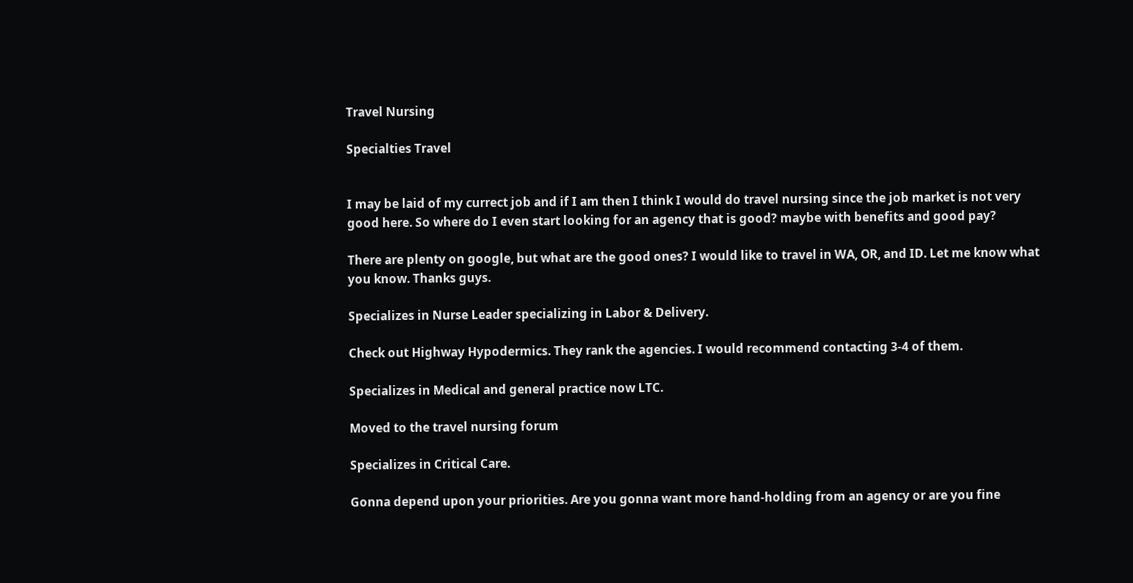Travel Nursing

Specialties Travel


I may be laid of my currect job and if I am then I think I would do travel nursing since the job market is not very good here. So where do I even start looking for an agency that is good? maybe with benefits and good pay?

There are plenty on google, but what are the good ones? I would like to travel in WA, OR, and ID. Let me know what you know. Thanks guys.

Specializes in Nurse Leader specializing in Labor & Delivery.

Check out Highway Hypodermics. They rank the agencies. I would recommend contacting 3-4 of them.

Specializes in Medical and general practice now LTC.

Moved to the travel nursing forum

Specializes in Critical Care.

Gonna depend upon your priorities. Are you gonna want more hand-holding from an agency or are you fine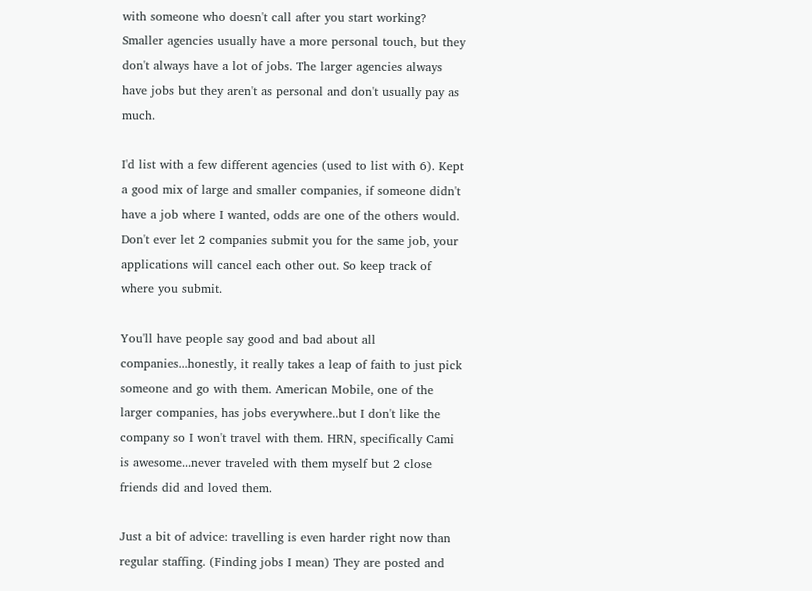with someone who doesn't call after you start working? Smaller agencies usually have a more personal touch, but they don't always have a lot of jobs. The larger agencies always have jobs but they aren't as personal and don't usually pay as much.

I'd list with a few different agencies (used to list with 6). Kept a good mix of large and smaller companies, if someone didn't have a job where I wanted, odds are one of the others would. Don't ever let 2 companies submit you for the same job, your applications will cancel each other out. So keep track of where you submit.

You'll have people say good and bad about all companies...honestly, it really takes a leap of faith to just pick someone and go with them. American Mobile, one of the larger companies, has jobs everywhere..but I don't like the company so I won't travel with them. HRN, specifically Cami is awesome...never traveled with them myself but 2 close friends did and loved them.

Just a bit of advice: travelling is even harder right now than regular staffing. (Finding jobs I mean) They are posted and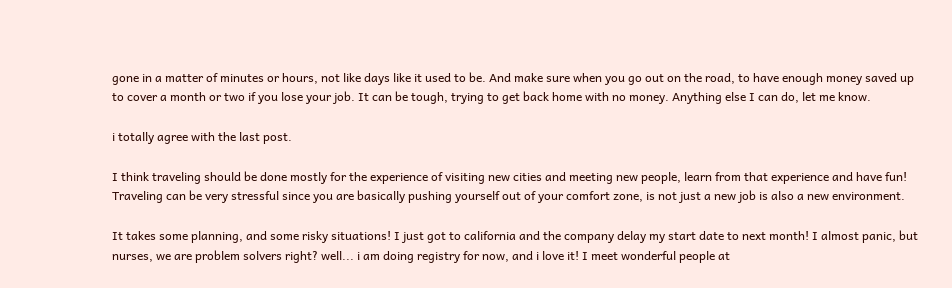gone in a matter of minutes or hours, not like days like it used to be. And make sure when you go out on the road, to have enough money saved up to cover a month or two if you lose your job. It can be tough, trying to get back home with no money. Anything else I can do, let me know.

i totally agree with the last post.

I think traveling should be done mostly for the experience of visiting new cities and meeting new people, learn from that experience and have fun! Traveling can be very stressful since you are basically pushing yourself out of your comfort zone, is not just a new job is also a new environment.

It takes some planning, and some risky situations! I just got to california and the company delay my start date to next month! I almost panic, but nurses, we are problem solvers right? well... i am doing registry for now, and i love it! I meet wonderful people at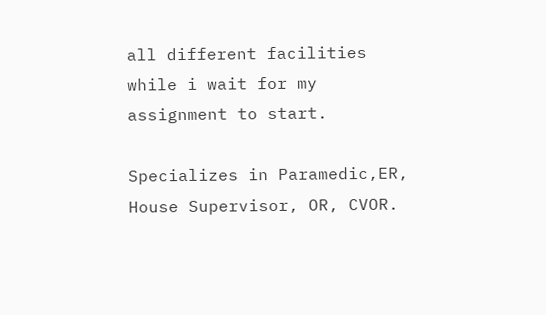all different facilities while i wait for my assignment to start.

Specializes in Paramedic,ER, House Supervisor, OR, CVOR.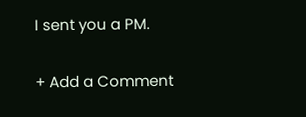I sent you a PM.

+ Add a Comment